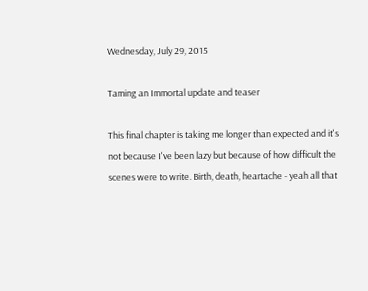Wednesday, July 29, 2015

Taming an Immortal update and teaser

This final chapter is taking me longer than expected and it's not because I've been lazy but because of how difficult the scenes were to write. Birth, death, heartache - yeah all that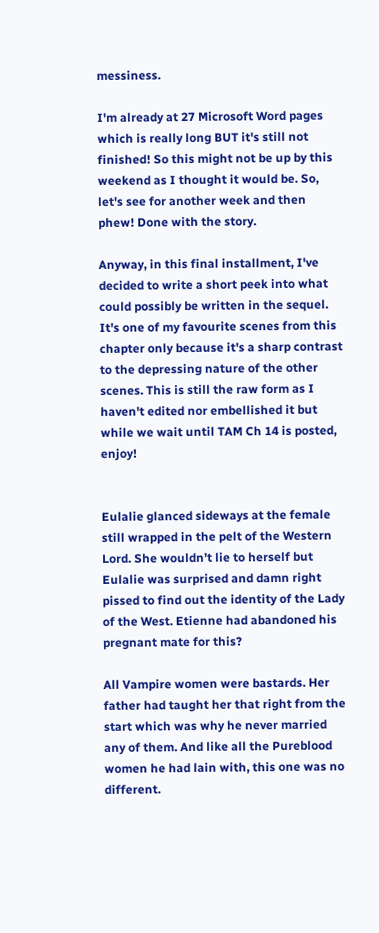messiness.

I'm already at 27 Microsoft Word pages which is really long BUT it's still not finished! So this might not be up by this weekend as I thought it would be. So, let's see for another week and then phew! Done with the story.

Anyway, in this final installment, I've decided to write a short peek into what could possibly be written in the sequel. It's one of my favourite scenes from this chapter only because it's a sharp contrast to the depressing nature of the other scenes. This is still the raw form as I haven't edited nor embellished it but while we wait until TAM Ch 14 is posted, enjoy!


Eulalie glanced sideways at the female still wrapped in the pelt of the Western Lord. She wouldn’t lie to herself but Eulalie was surprised and damn right pissed to find out the identity of the Lady of the West. Etienne had abandoned his pregnant mate for this?

All Vampire women were bastards. Her father had taught her that right from the start which was why he never married any of them. And like all the Pureblood women he had lain with, this one was no different.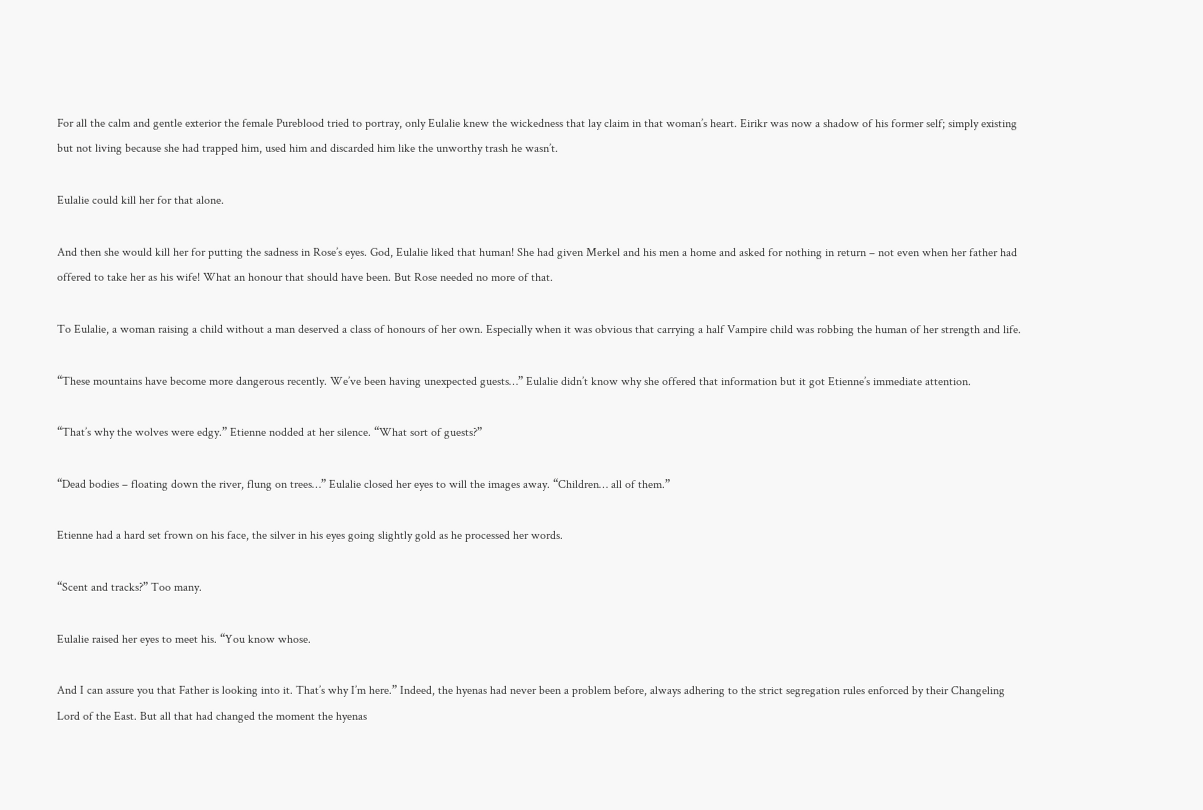For all the calm and gentle exterior the female Pureblood tried to portray, only Eulalie knew the wickedness that lay claim in that woman’s heart. Eirikr was now a shadow of his former self; simply existing but not living because she had trapped him, used him and discarded him like the unworthy trash he wasn’t.

Eulalie could kill her for that alone.

And then she would kill her for putting the sadness in Rose’s eyes. God, Eulalie liked that human! She had given Merkel and his men a home and asked for nothing in return – not even when her father had offered to take her as his wife! What an honour that should have been. But Rose needed no more of that.

To Eulalie, a woman raising a child without a man deserved a class of honours of her own. Especially when it was obvious that carrying a half Vampire child was robbing the human of her strength and life.

“These mountains have become more dangerous recently. We’ve been having unexpected guests…” Eulalie didn’t know why she offered that information but it got Etienne’s immediate attention.

“That’s why the wolves were edgy.” Etienne nodded at her silence. “What sort of guests?”

“Dead bodies – floating down the river, flung on trees…” Eulalie closed her eyes to will the images away. “Children… all of them.”

Etienne had a hard set frown on his face, the silver in his eyes going slightly gold as he processed her words.

“Scent and tracks?” Too many.

Eulalie raised her eyes to meet his. “You know whose.

And I can assure you that Father is looking into it. That’s why I’m here.” Indeed, the hyenas had never been a problem before, always adhering to the strict segregation rules enforced by their Changeling Lord of the East. But all that had changed the moment the hyenas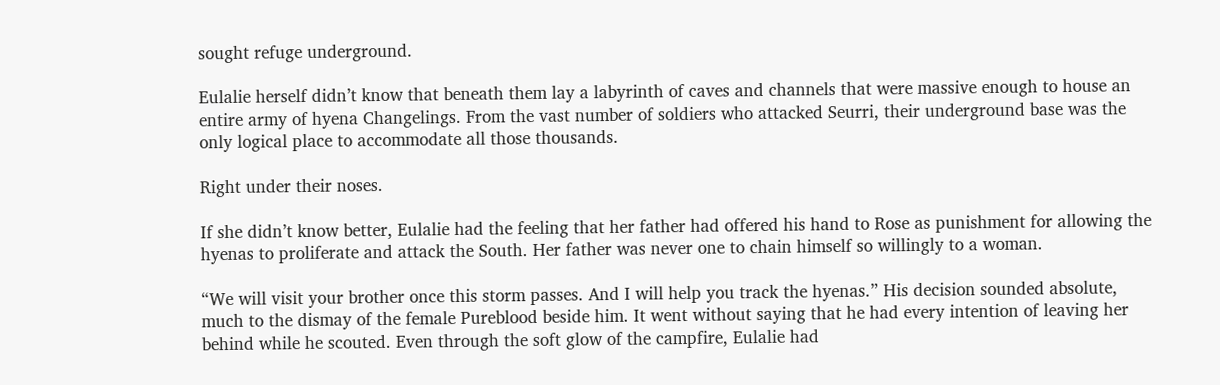sought refuge underground.

Eulalie herself didn’t know that beneath them lay a labyrinth of caves and channels that were massive enough to house an entire army of hyena Changelings. From the vast number of soldiers who attacked Seurri, their underground base was the only logical place to accommodate all those thousands.

Right under their noses.

If she didn’t know better, Eulalie had the feeling that her father had offered his hand to Rose as punishment for allowing the hyenas to proliferate and attack the South. Her father was never one to chain himself so willingly to a woman.

“We will visit your brother once this storm passes. And I will help you track the hyenas.” His decision sounded absolute, much to the dismay of the female Pureblood beside him. It went without saying that he had every intention of leaving her behind while he scouted. Even through the soft glow of the campfire, Eulalie had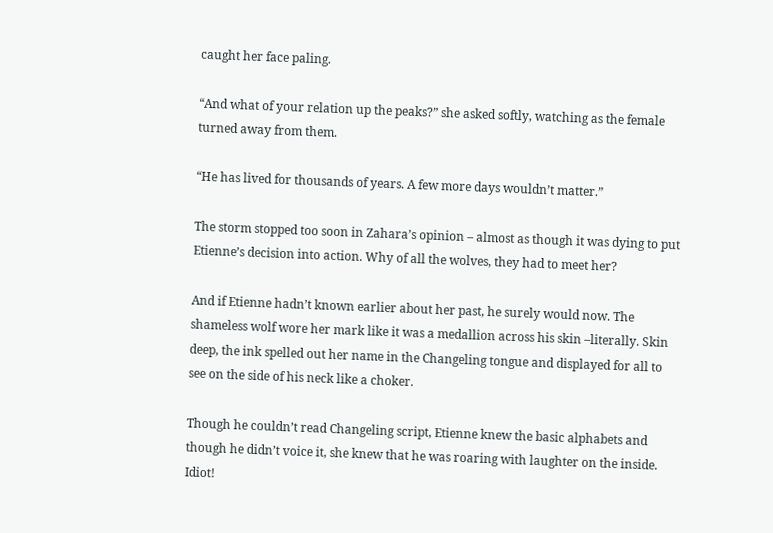caught her face paling.

“And what of your relation up the peaks?” she asked softly, watching as the female turned away from them.

“He has lived for thousands of years. A few more days wouldn’t matter.”

The storm stopped too soon in Zahara’s opinion – almost as though it was dying to put Etienne’s decision into action. Why of all the wolves, they had to meet her?

And if Etienne hadn’t known earlier about her past, he surely would now. The shameless wolf wore her mark like it was a medallion across his skin –literally. Skin deep, the ink spelled out her name in the Changeling tongue and displayed for all to see on the side of his neck like a choker.

Though he couldn’t read Changeling script, Etienne knew the basic alphabets and though he didn’t voice it, she knew that he was roaring with laughter on the inside. Idiot!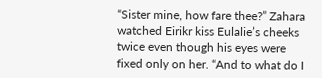“Sister mine, how fare thee?” Zahara watched Eirikr kiss Eulalie’s cheeks twice even though his eyes were fixed only on her. “And to what do I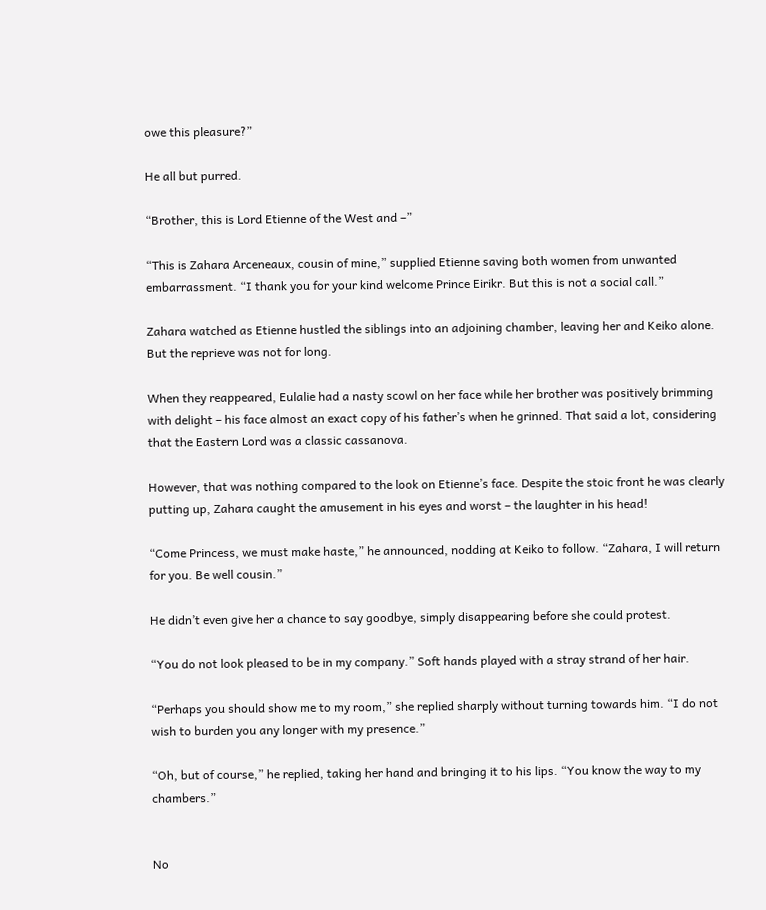owe this pleasure?”

He all but purred.

“Brother, this is Lord Etienne of the West and –”

“This is Zahara Arceneaux, cousin of mine,” supplied Etienne saving both women from unwanted embarrassment. “I thank you for your kind welcome Prince Eirikr. But this is not a social call.”

Zahara watched as Etienne hustled the siblings into an adjoining chamber, leaving her and Keiko alone. But the reprieve was not for long.

When they reappeared, Eulalie had a nasty scowl on her face while her brother was positively brimming with delight – his face almost an exact copy of his father’s when he grinned. That said a lot, considering that the Eastern Lord was a classic cassanova.

However, that was nothing compared to the look on Etienne’s face. Despite the stoic front he was clearly putting up, Zahara caught the amusement in his eyes and worst – the laughter in his head!

“Come Princess, we must make haste,” he announced, nodding at Keiko to follow. “Zahara, I will return for you. Be well cousin.”

He didn’t even give her a chance to say goodbye, simply disappearing before she could protest.

“You do not look pleased to be in my company.” Soft hands played with a stray strand of her hair.

“Perhaps you should show me to my room,” she replied sharply without turning towards him. “I do not wish to burden you any longer with my presence.”

“Oh, but of course,” he replied, taking her hand and bringing it to his lips. “You know the way to my chambers.”


No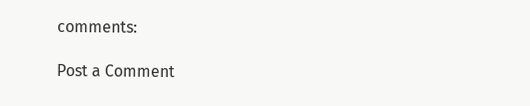comments:

Post a Comment